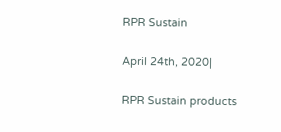RPR Sustain

April 24th, 2020|

RPR Sustain products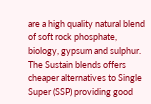are a high quality natural blend of soft rock phosphate, biology, gypsum and sulphur. The Sustain blends offers cheaper alternatives to Single Super (SSP) providing good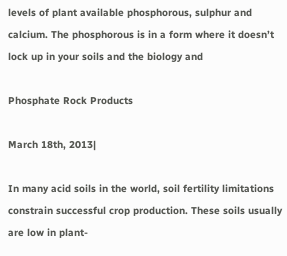levels of plant available phosphorous, sulphur and calcium. The phosphorous is in a form where it doesn’t lock up in your soils and the biology and

Phosphate Rock Products

March 18th, 2013|

In many acid soils in the world, soil fertility limitations constrain successful crop production. These soils usually are low in plant-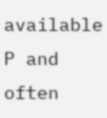available P and often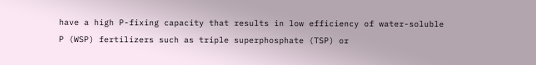have a high P-fixing capacity that results in low efficiency of water-soluble P (WSP) fertilizers such as triple superphosphate (TSP) or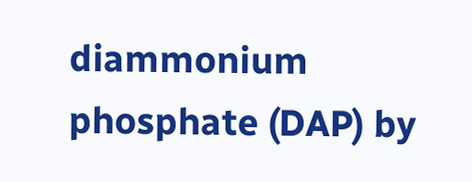diammonium phosphate (DAP) by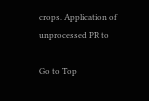crops. Application of unprocessed PR to

Go to Top